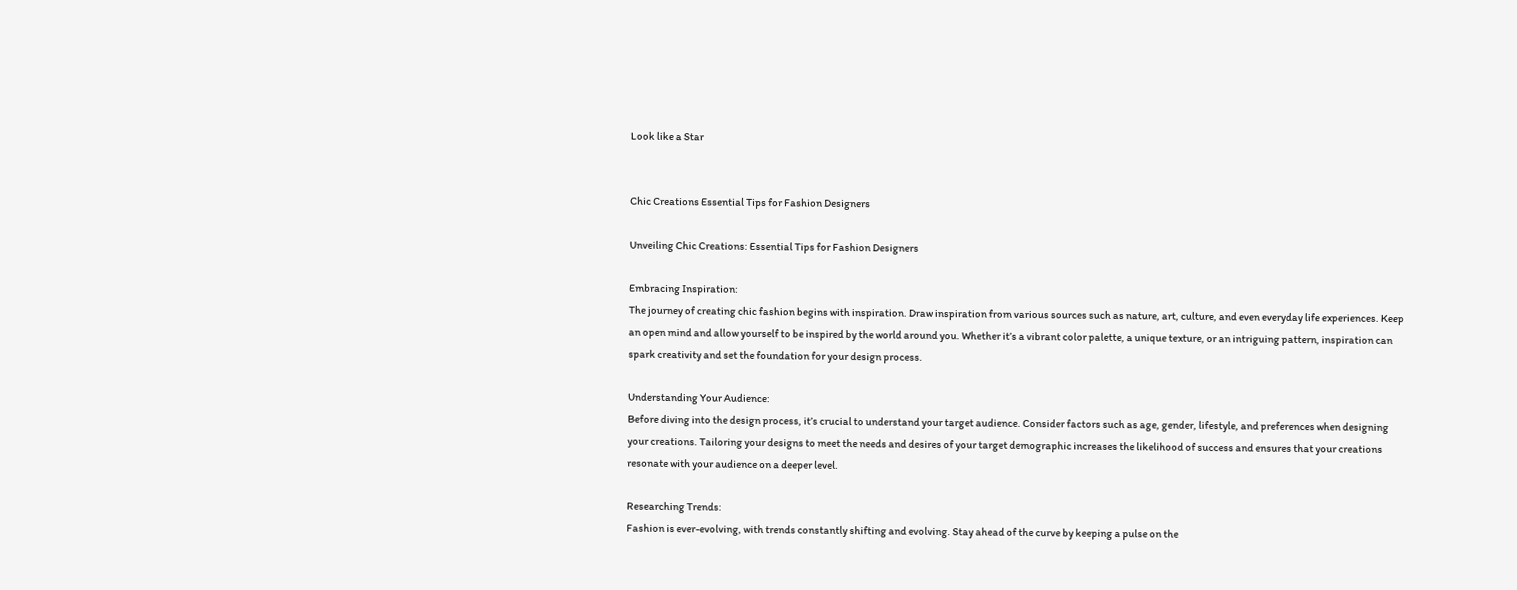Look like a Star


Chic Creations Essential Tips for Fashion Designers

Unveiling Chic Creations: Essential Tips for Fashion Designers

Embracing Inspiration:
The journey of creating chic fashion begins with inspiration. Draw inspiration from various sources such as nature, art, culture, and even everyday life experiences. Keep an open mind and allow yourself to be inspired by the world around you. Whether it’s a vibrant color palette, a unique texture, or an intriguing pattern, inspiration can spark creativity and set the foundation for your design process.

Understanding Your Audience:
Before diving into the design process, it’s crucial to understand your target audience. Consider factors such as age, gender, lifestyle, and preferences when designing your creations. Tailoring your designs to meet the needs and desires of your target demographic increases the likelihood of success and ensures that your creations resonate with your audience on a deeper level.

Researching Trends:
Fashion is ever-evolving, with trends constantly shifting and evolving. Stay ahead of the curve by keeping a pulse on the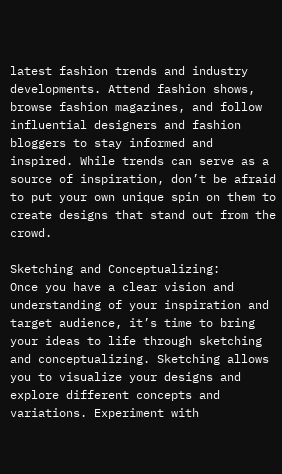latest fashion trends and industry developments. Attend fashion shows, browse fashion magazines, and follow influential designers and fashion bloggers to stay informed and inspired. While trends can serve as a source of inspiration, don’t be afraid to put your own unique spin on them to create designs that stand out from the crowd.

Sketching and Conceptualizing:
Once you have a clear vision and understanding of your inspiration and target audience, it’s time to bring your ideas to life through sketching and conceptualizing. Sketching allows you to visualize your designs and explore different concepts and variations. Experiment with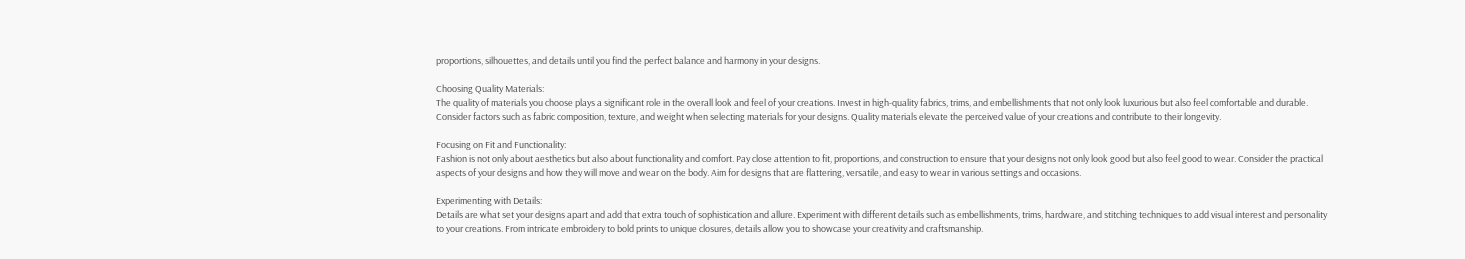proportions, silhouettes, and details until you find the perfect balance and harmony in your designs.

Choosing Quality Materials:
The quality of materials you choose plays a significant role in the overall look and feel of your creations. Invest in high-quality fabrics, trims, and embellishments that not only look luxurious but also feel comfortable and durable. Consider factors such as fabric composition, texture, and weight when selecting materials for your designs. Quality materials elevate the perceived value of your creations and contribute to their longevity.

Focusing on Fit and Functionality:
Fashion is not only about aesthetics but also about functionality and comfort. Pay close attention to fit, proportions, and construction to ensure that your designs not only look good but also feel good to wear. Consider the practical aspects of your designs and how they will move and wear on the body. Aim for designs that are flattering, versatile, and easy to wear in various settings and occasions.

Experimenting with Details:
Details are what set your designs apart and add that extra touch of sophistication and allure. Experiment with different details such as embellishments, trims, hardware, and stitching techniques to add visual interest and personality to your creations. From intricate embroidery to bold prints to unique closures, details allow you to showcase your creativity and craftsmanship.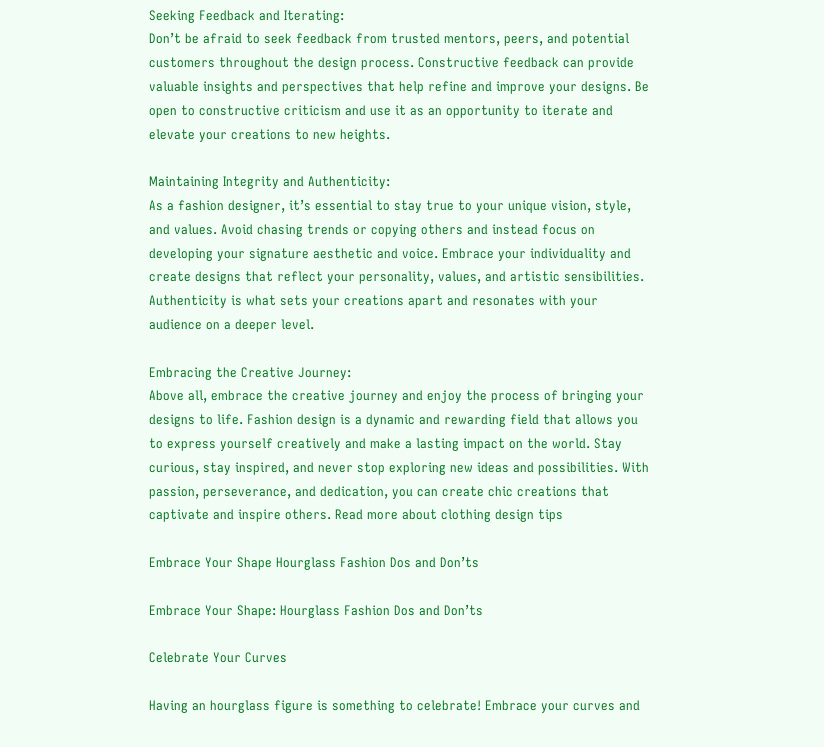Seeking Feedback and Iterating:
Don’t be afraid to seek feedback from trusted mentors, peers, and potential customers throughout the design process. Constructive feedback can provide valuable insights and perspectives that help refine and improve your designs. Be open to constructive criticism and use it as an opportunity to iterate and elevate your creations to new heights.

Maintaining Integrity and Authenticity:
As a fashion designer, it’s essential to stay true to your unique vision, style, and values. Avoid chasing trends or copying others and instead focus on developing your signature aesthetic and voice. Embrace your individuality and create designs that reflect your personality, values, and artistic sensibilities. Authenticity is what sets your creations apart and resonates with your audience on a deeper level.

Embracing the Creative Journey:
Above all, embrace the creative journey and enjoy the process of bringing your designs to life. Fashion design is a dynamic and rewarding field that allows you to express yourself creatively and make a lasting impact on the world. Stay curious, stay inspired, and never stop exploring new ideas and possibilities. With passion, perseverance, and dedication, you can create chic creations that captivate and inspire others. Read more about clothing design tips

Embrace Your Shape Hourglass Fashion Dos and Don’ts

Embrace Your Shape: Hourglass Fashion Dos and Don’ts

Celebrate Your Curves

Having an hourglass figure is something to celebrate! Embrace your curves and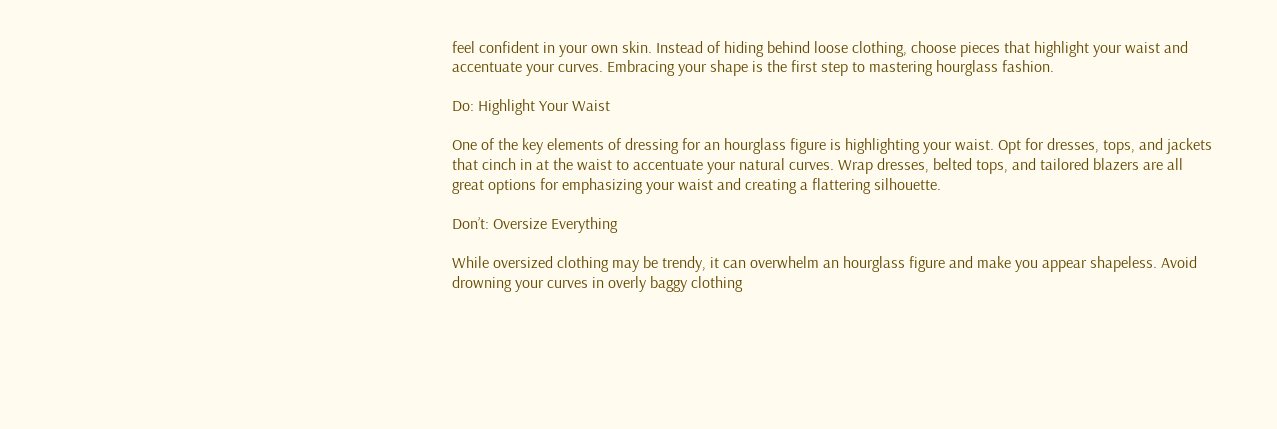feel confident in your own skin. Instead of hiding behind loose clothing, choose pieces that highlight your waist and accentuate your curves. Embracing your shape is the first step to mastering hourglass fashion.

Do: Highlight Your Waist

One of the key elements of dressing for an hourglass figure is highlighting your waist. Opt for dresses, tops, and jackets that cinch in at the waist to accentuate your natural curves. Wrap dresses, belted tops, and tailored blazers are all great options for emphasizing your waist and creating a flattering silhouette.

Don’t: Oversize Everything

While oversized clothing may be trendy, it can overwhelm an hourglass figure and make you appear shapeless. Avoid drowning your curves in overly baggy clothing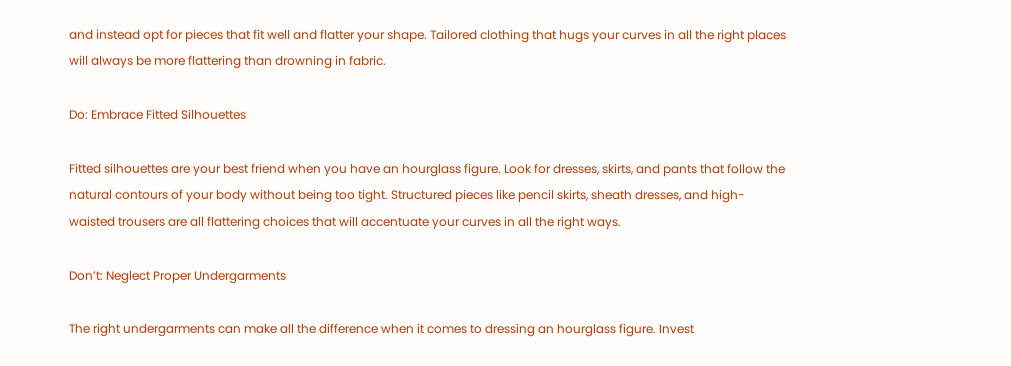and instead opt for pieces that fit well and flatter your shape. Tailored clothing that hugs your curves in all the right places will always be more flattering than drowning in fabric.

Do: Embrace Fitted Silhouettes

Fitted silhouettes are your best friend when you have an hourglass figure. Look for dresses, skirts, and pants that follow the natural contours of your body without being too tight. Structured pieces like pencil skirts, sheath dresses, and high-waisted trousers are all flattering choices that will accentuate your curves in all the right ways.

Don’t: Neglect Proper Undergarments

The right undergarments can make all the difference when it comes to dressing an hourglass figure. Invest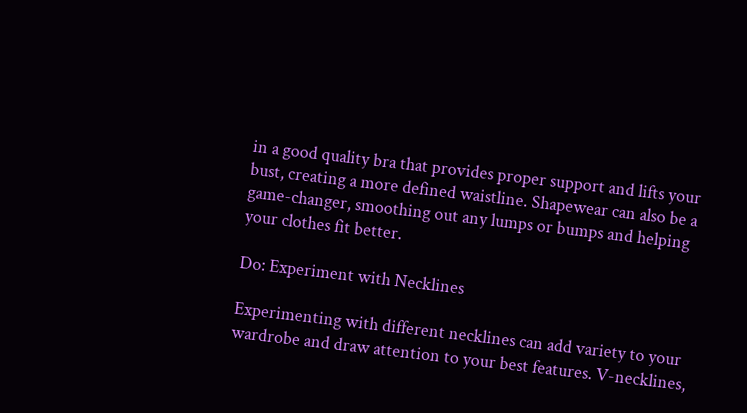in a good quality bra that provides proper support and lifts your bust, creating a more defined waistline. Shapewear can also be a game-changer, smoothing out any lumps or bumps and helping your clothes fit better.

Do: Experiment with Necklines

Experimenting with different necklines can add variety to your wardrobe and draw attention to your best features. V-necklines,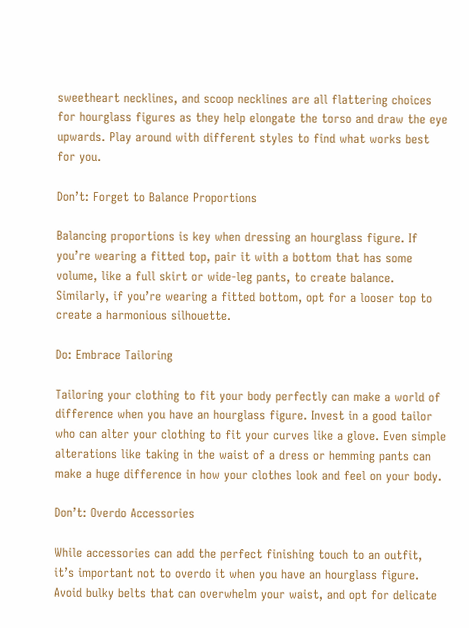sweetheart necklines, and scoop necklines are all flattering choices for hourglass figures as they help elongate the torso and draw the eye upwards. Play around with different styles to find what works best for you.

Don’t: Forget to Balance Proportions

Balancing proportions is key when dressing an hourglass figure. If you’re wearing a fitted top, pair it with a bottom that has some volume, like a full skirt or wide-leg pants, to create balance. Similarly, if you’re wearing a fitted bottom, opt for a looser top to create a harmonious silhouette.

Do: Embrace Tailoring

Tailoring your clothing to fit your body perfectly can make a world of difference when you have an hourglass figure. Invest in a good tailor who can alter your clothing to fit your curves like a glove. Even simple alterations like taking in the waist of a dress or hemming pants can make a huge difference in how your clothes look and feel on your body.

Don’t: Overdo Accessories

While accessories can add the perfect finishing touch to an outfit, it’s important not to overdo it when you have an hourglass figure. Avoid bulky belts that can overwhelm your waist, and opt for delicate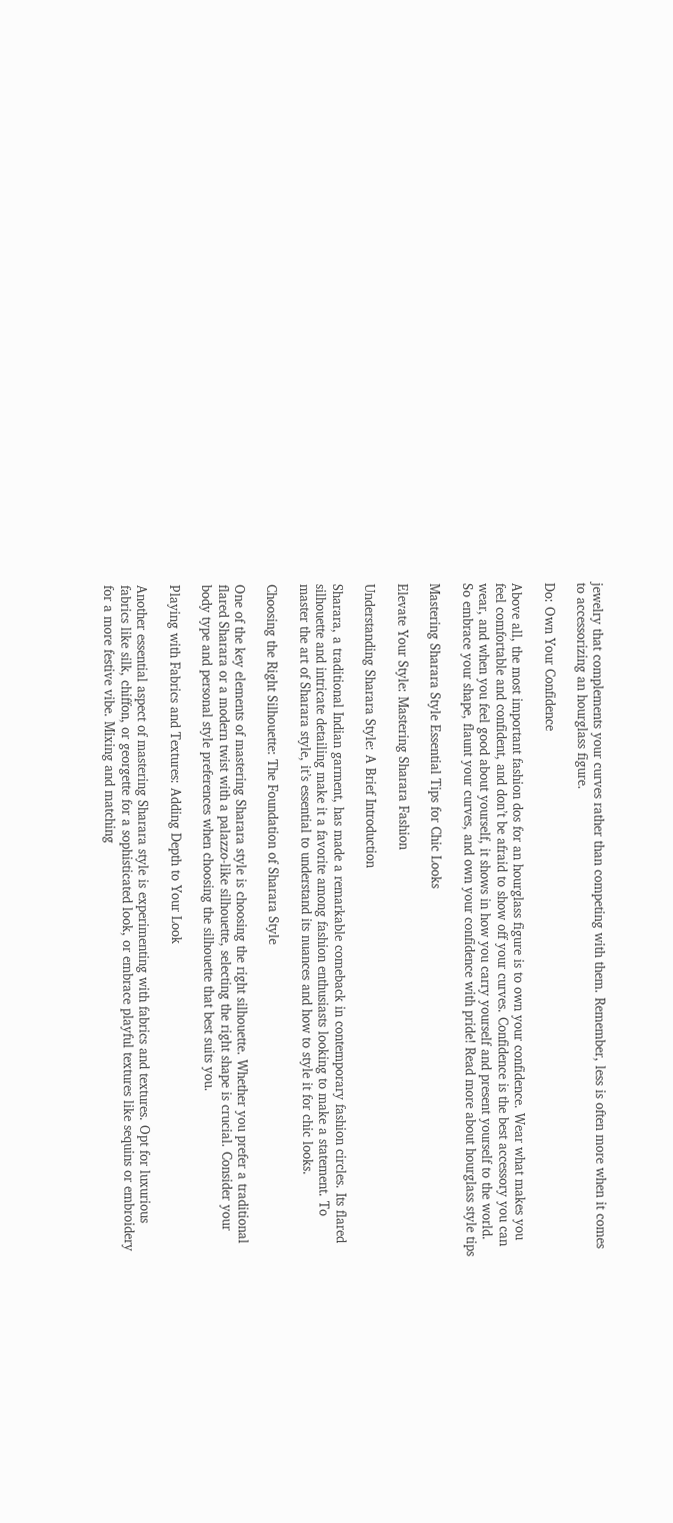jewelry that complements your curves rather than competing with them. Remember, less is often more when it comes to accessorizing an hourglass figure.

Do: Own Your Confidence

Above all, the most important fashion dos for an hourglass figure is to own your confidence. Wear what makes you feel comfortable and confident, and don’t be afraid to show off your curves. Confidence is the best accessory you can wear, and when you feel good about yourself, it shows in how you carry yourself and present yourself to the world. So embrace your shape, flaunt your curves, and own your confidence with pride! Read more about hourglass style tips

Mastering Sharara Style Essential Tips for Chic Looks

Elevate Your Style: Mastering Sharara Fashion

Understanding Sharara Style: A Brief Introduction

Sharara, a traditional Indian garment, has made a remarkable comeback in contemporary fashion circles. Its flared silhouette and intricate detailing make it a favorite among fashion enthusiasts looking to make a statement. To master the art of Sharara style, it’s essential to understand its nuances and how to style it for chic looks.

Choosing the Right Silhouette: The Foundation of Sharara Style

One of the key elements of mastering Sharara style is choosing the right silhouette. Whether you prefer a traditional flared Sharara or a modern twist with a palazzo-like silhouette, selecting the right shape is crucial. Consider your body type and personal style preferences when choosing the silhouette that best suits you.

Playing with Fabrics and Textures: Adding Depth to Your Look

Another essential aspect of mastering Sharara style is experimenting with fabrics and textures. Opt for luxurious fabrics like silk, chiffon, or georgette for a sophisticated look, or embrace playful textures like sequins or embroidery for a more festive vibe. Mixing and matching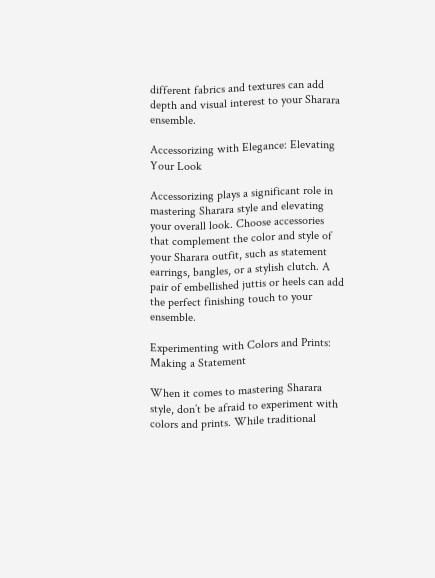different fabrics and textures can add depth and visual interest to your Sharara ensemble.

Accessorizing with Elegance: Elevating Your Look

Accessorizing plays a significant role in mastering Sharara style and elevating your overall look. Choose accessories that complement the color and style of your Sharara outfit, such as statement earrings, bangles, or a stylish clutch. A pair of embellished juttis or heels can add the perfect finishing touch to your ensemble.

Experimenting with Colors and Prints: Making a Statement

When it comes to mastering Sharara style, don’t be afraid to experiment with colors and prints. While traditional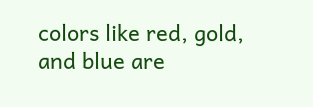colors like red, gold, and blue are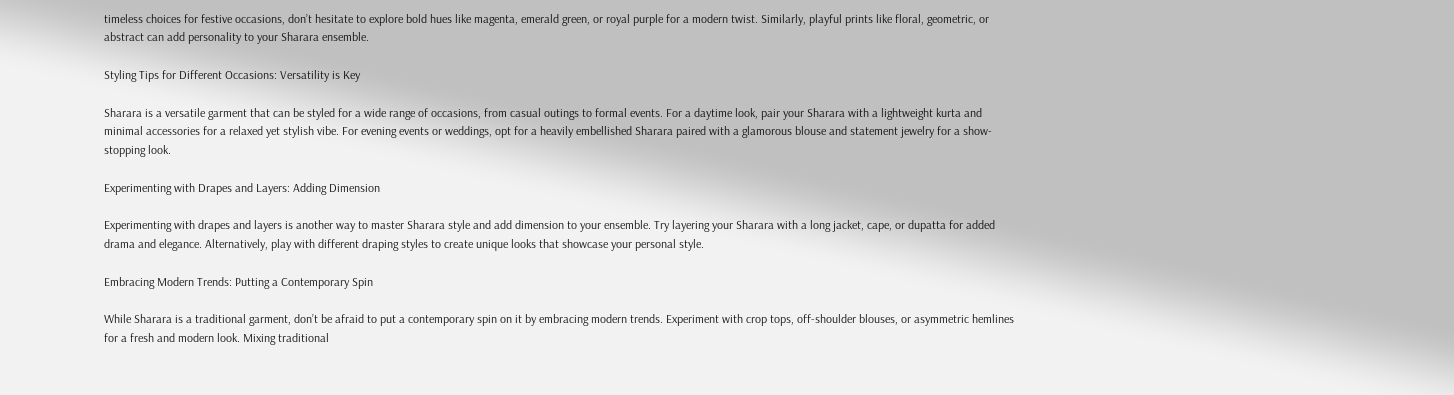timeless choices for festive occasions, don’t hesitate to explore bold hues like magenta, emerald green, or royal purple for a modern twist. Similarly, playful prints like floral, geometric, or abstract can add personality to your Sharara ensemble.

Styling Tips for Different Occasions: Versatility is Key

Sharara is a versatile garment that can be styled for a wide range of occasions, from casual outings to formal events. For a daytime look, pair your Sharara with a lightweight kurta and minimal accessories for a relaxed yet stylish vibe. For evening events or weddings, opt for a heavily embellished Sharara paired with a glamorous blouse and statement jewelry for a show-stopping look.

Experimenting with Drapes and Layers: Adding Dimension

Experimenting with drapes and layers is another way to master Sharara style and add dimension to your ensemble. Try layering your Sharara with a long jacket, cape, or dupatta for added drama and elegance. Alternatively, play with different draping styles to create unique looks that showcase your personal style.

Embracing Modern Trends: Putting a Contemporary Spin

While Sharara is a traditional garment, don’t be afraid to put a contemporary spin on it by embracing modern trends. Experiment with crop tops, off-shoulder blouses, or asymmetric hemlines for a fresh and modern look. Mixing traditional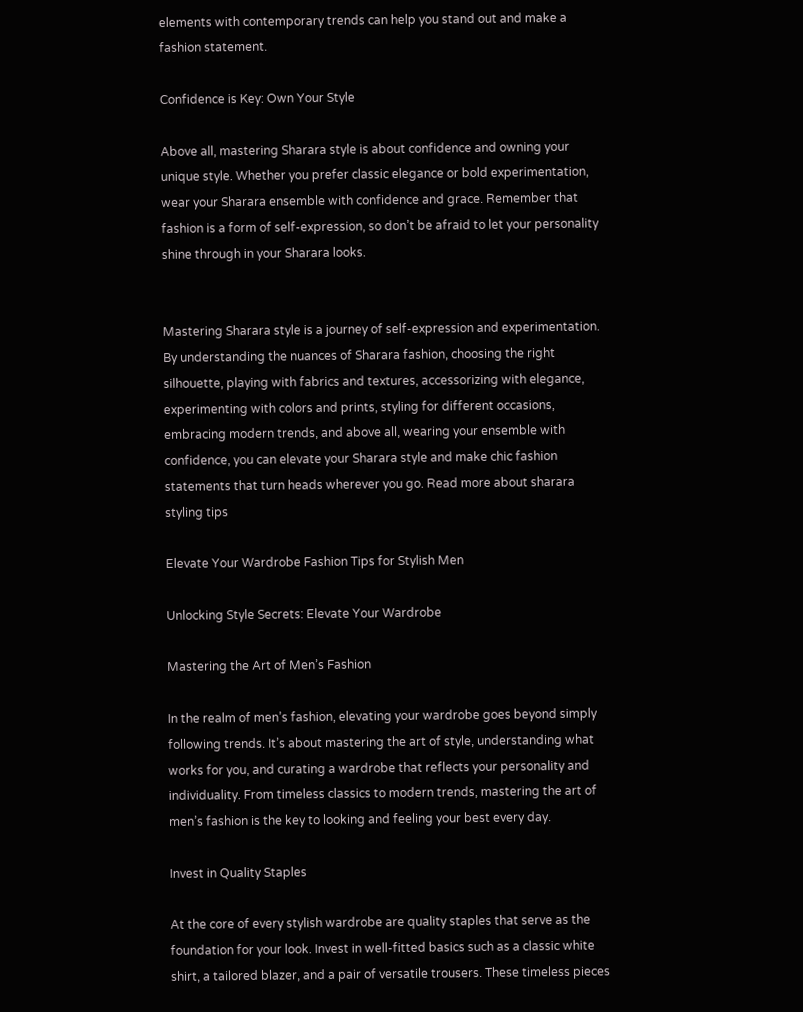elements with contemporary trends can help you stand out and make a fashion statement.

Confidence is Key: Own Your Style

Above all, mastering Sharara style is about confidence and owning your unique style. Whether you prefer classic elegance or bold experimentation, wear your Sharara ensemble with confidence and grace. Remember that fashion is a form of self-expression, so don’t be afraid to let your personality shine through in your Sharara looks.


Mastering Sharara style is a journey of self-expression and experimentation. By understanding the nuances of Sharara fashion, choosing the right silhouette, playing with fabrics and textures, accessorizing with elegance, experimenting with colors and prints, styling for different occasions, embracing modern trends, and above all, wearing your ensemble with confidence, you can elevate your Sharara style and make chic fashion statements that turn heads wherever you go. Read more about sharara styling tips

Elevate Your Wardrobe Fashion Tips for Stylish Men

Unlocking Style Secrets: Elevate Your Wardrobe

Mastering the Art of Men’s Fashion

In the realm of men’s fashion, elevating your wardrobe goes beyond simply following trends. It’s about mastering the art of style, understanding what works for you, and curating a wardrobe that reflects your personality and individuality. From timeless classics to modern trends, mastering the art of men’s fashion is the key to looking and feeling your best every day.

Invest in Quality Staples

At the core of every stylish wardrobe are quality staples that serve as the foundation for your look. Invest in well-fitted basics such as a classic white shirt, a tailored blazer, and a pair of versatile trousers. These timeless pieces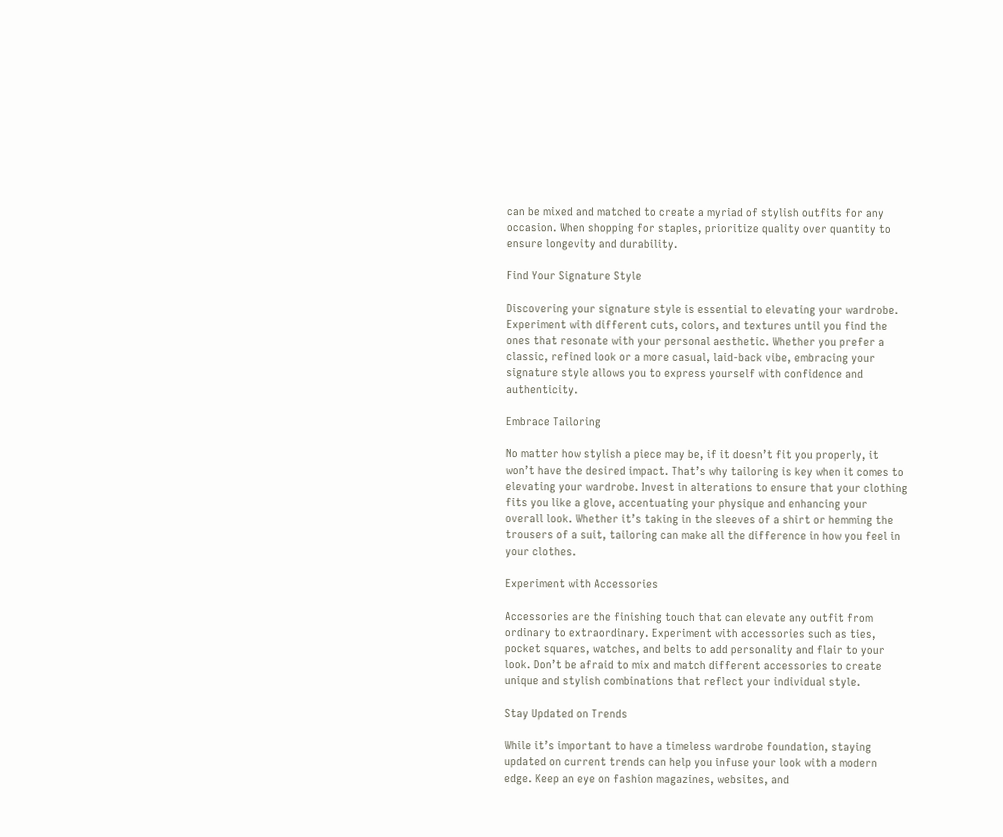can be mixed and matched to create a myriad of stylish outfits for any occasion. When shopping for staples, prioritize quality over quantity to ensure longevity and durability.

Find Your Signature Style

Discovering your signature style is essential to elevating your wardrobe. Experiment with different cuts, colors, and textures until you find the ones that resonate with your personal aesthetic. Whether you prefer a classic, refined look or a more casual, laid-back vibe, embracing your signature style allows you to express yourself with confidence and authenticity.

Embrace Tailoring

No matter how stylish a piece may be, if it doesn’t fit you properly, it won’t have the desired impact. That’s why tailoring is key when it comes to elevating your wardrobe. Invest in alterations to ensure that your clothing fits you like a glove, accentuating your physique and enhancing your overall look. Whether it’s taking in the sleeves of a shirt or hemming the trousers of a suit, tailoring can make all the difference in how you feel in your clothes.

Experiment with Accessories

Accessories are the finishing touch that can elevate any outfit from ordinary to extraordinary. Experiment with accessories such as ties, pocket squares, watches, and belts to add personality and flair to your look. Don’t be afraid to mix and match different accessories to create unique and stylish combinations that reflect your individual style.

Stay Updated on Trends

While it’s important to have a timeless wardrobe foundation, staying updated on current trends can help you infuse your look with a modern edge. Keep an eye on fashion magazines, websites, and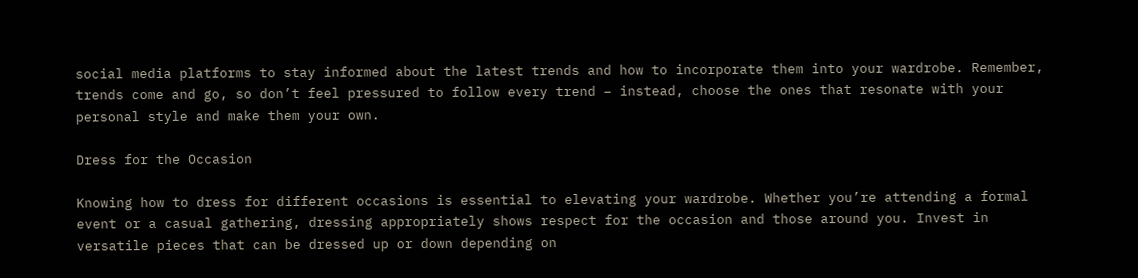social media platforms to stay informed about the latest trends and how to incorporate them into your wardrobe. Remember, trends come and go, so don’t feel pressured to follow every trend – instead, choose the ones that resonate with your personal style and make them your own.

Dress for the Occasion

Knowing how to dress for different occasions is essential to elevating your wardrobe. Whether you’re attending a formal event or a casual gathering, dressing appropriately shows respect for the occasion and those around you. Invest in versatile pieces that can be dressed up or down depending on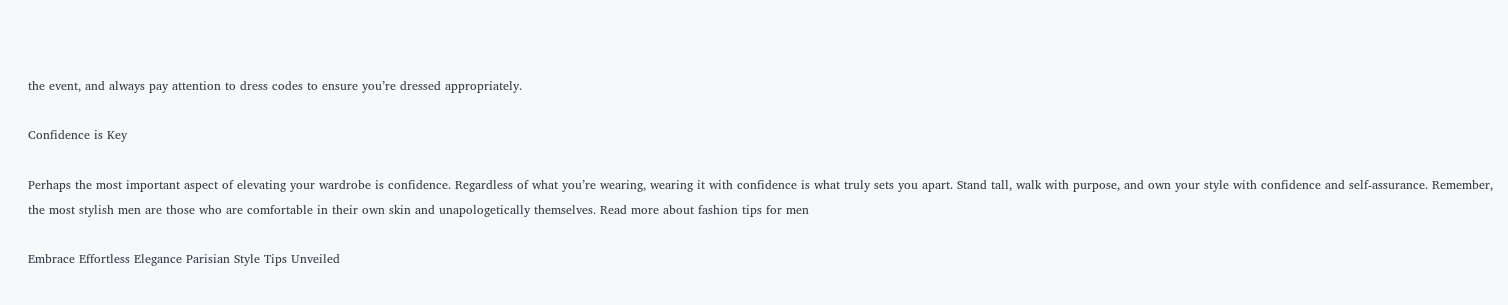the event, and always pay attention to dress codes to ensure you’re dressed appropriately.

Confidence is Key

Perhaps the most important aspect of elevating your wardrobe is confidence. Regardless of what you’re wearing, wearing it with confidence is what truly sets you apart. Stand tall, walk with purpose, and own your style with confidence and self-assurance. Remember, the most stylish men are those who are comfortable in their own skin and unapologetically themselves. Read more about fashion tips for men

Embrace Effortless Elegance Parisian Style Tips Unveiled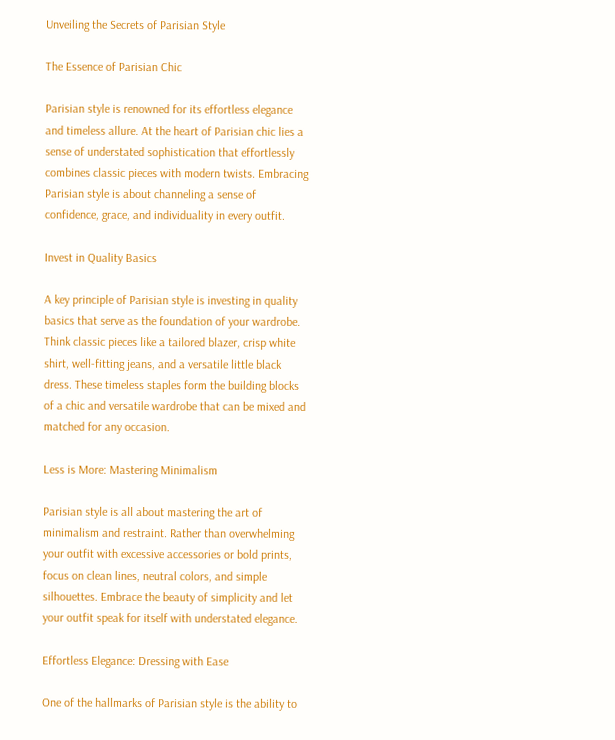Unveiling the Secrets of Parisian Style

The Essence of Parisian Chic

Parisian style is renowned for its effortless elegance and timeless allure. At the heart of Parisian chic lies a sense of understated sophistication that effortlessly combines classic pieces with modern twists. Embracing Parisian style is about channeling a sense of confidence, grace, and individuality in every outfit.

Invest in Quality Basics

A key principle of Parisian style is investing in quality basics that serve as the foundation of your wardrobe. Think classic pieces like a tailored blazer, crisp white shirt, well-fitting jeans, and a versatile little black dress. These timeless staples form the building blocks of a chic and versatile wardrobe that can be mixed and matched for any occasion.

Less is More: Mastering Minimalism

Parisian style is all about mastering the art of minimalism and restraint. Rather than overwhelming your outfit with excessive accessories or bold prints, focus on clean lines, neutral colors, and simple silhouettes. Embrace the beauty of simplicity and let your outfit speak for itself with understated elegance.

Effortless Elegance: Dressing with Ease

One of the hallmarks of Parisian style is the ability to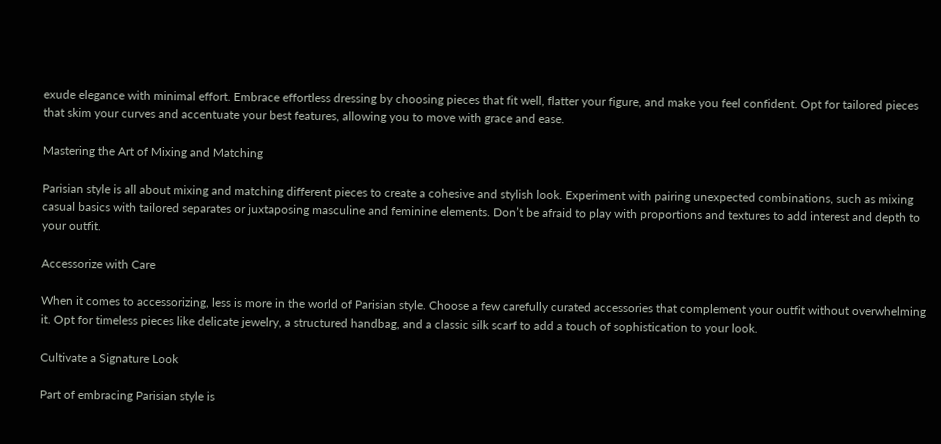exude elegance with minimal effort. Embrace effortless dressing by choosing pieces that fit well, flatter your figure, and make you feel confident. Opt for tailored pieces that skim your curves and accentuate your best features, allowing you to move with grace and ease.

Mastering the Art of Mixing and Matching

Parisian style is all about mixing and matching different pieces to create a cohesive and stylish look. Experiment with pairing unexpected combinations, such as mixing casual basics with tailored separates or juxtaposing masculine and feminine elements. Don’t be afraid to play with proportions and textures to add interest and depth to your outfit.

Accessorize with Care

When it comes to accessorizing, less is more in the world of Parisian style. Choose a few carefully curated accessories that complement your outfit without overwhelming it. Opt for timeless pieces like delicate jewelry, a structured handbag, and a classic silk scarf to add a touch of sophistication to your look.

Cultivate a Signature Look

Part of embracing Parisian style is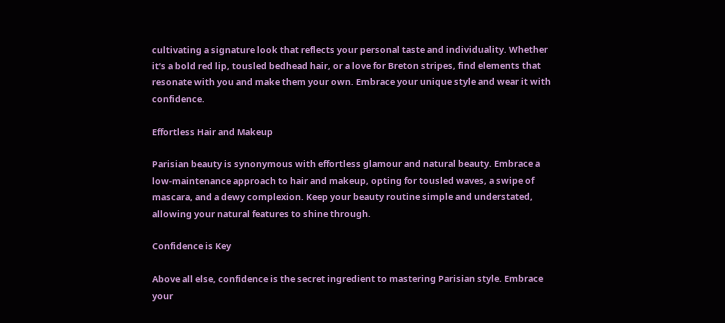cultivating a signature look that reflects your personal taste and individuality. Whether it’s a bold red lip, tousled bedhead hair, or a love for Breton stripes, find elements that resonate with you and make them your own. Embrace your unique style and wear it with confidence.

Effortless Hair and Makeup

Parisian beauty is synonymous with effortless glamour and natural beauty. Embrace a low-maintenance approach to hair and makeup, opting for tousled waves, a swipe of mascara, and a dewy complexion. Keep your beauty routine simple and understated, allowing your natural features to shine through.

Confidence is Key

Above all else, confidence is the secret ingredient to mastering Parisian style. Embrace your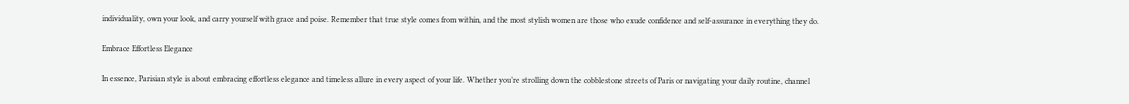individuality, own your look, and carry yourself with grace and poise. Remember that true style comes from within, and the most stylish women are those who exude confidence and self-assurance in everything they do.

Embrace Effortless Elegance

In essence, Parisian style is about embracing effortless elegance and timeless allure in every aspect of your life. Whether you’re strolling down the cobblestone streets of Paris or navigating your daily routine, channel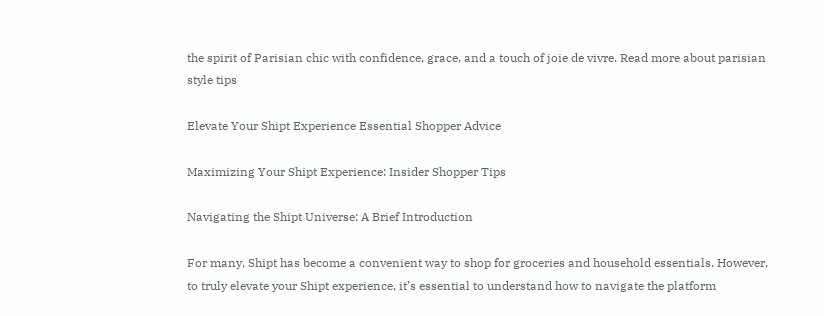the spirit of Parisian chic with confidence, grace, and a touch of joie de vivre. Read more about parisian style tips

Elevate Your Shipt Experience Essential Shopper Advice

Maximizing Your Shipt Experience: Insider Shopper Tips

Navigating the Shipt Universe: A Brief Introduction

For many, Shipt has become a convenient way to shop for groceries and household essentials. However, to truly elevate your Shipt experience, it’s essential to understand how to navigate the platform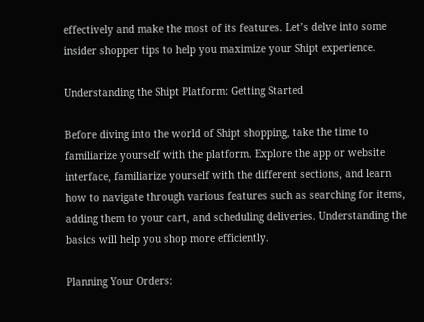effectively and make the most of its features. Let’s delve into some insider shopper tips to help you maximize your Shipt experience.

Understanding the Shipt Platform: Getting Started

Before diving into the world of Shipt shopping, take the time to familiarize yourself with the platform. Explore the app or website interface, familiarize yourself with the different sections, and learn how to navigate through various features such as searching for items, adding them to your cart, and scheduling deliveries. Understanding the basics will help you shop more efficiently.

Planning Your Orders: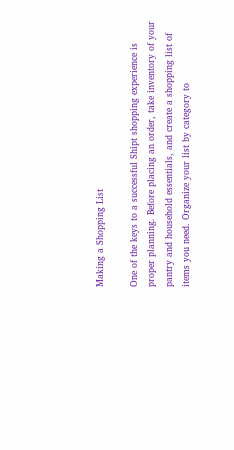Making a Shopping List

One of the keys to a successful Shipt shopping experience is proper planning. Before placing an order, take inventory of your pantry and household essentials, and create a shopping list of items you need. Organize your list by category to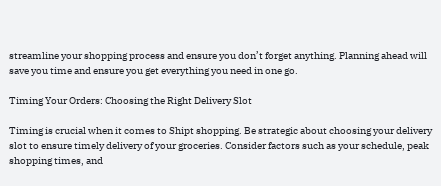streamline your shopping process and ensure you don’t forget anything. Planning ahead will save you time and ensure you get everything you need in one go.

Timing Your Orders: Choosing the Right Delivery Slot

Timing is crucial when it comes to Shipt shopping. Be strategic about choosing your delivery slot to ensure timely delivery of your groceries. Consider factors such as your schedule, peak shopping times, and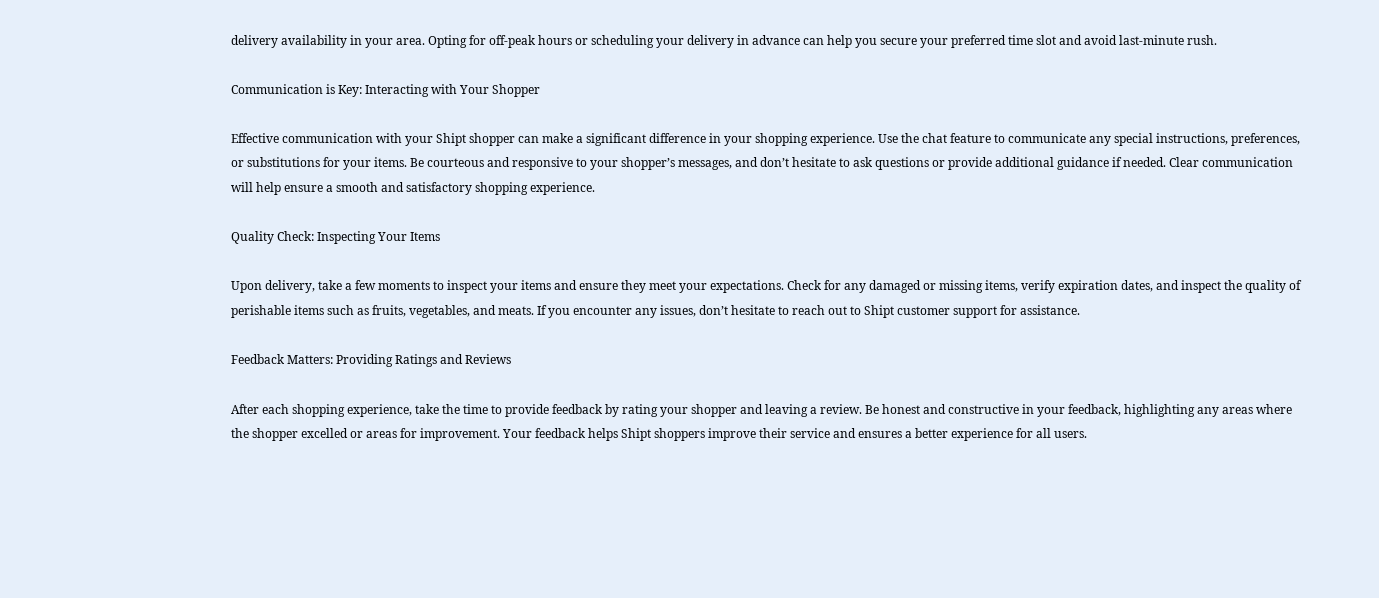delivery availability in your area. Opting for off-peak hours or scheduling your delivery in advance can help you secure your preferred time slot and avoid last-minute rush.

Communication is Key: Interacting with Your Shopper

Effective communication with your Shipt shopper can make a significant difference in your shopping experience. Use the chat feature to communicate any special instructions, preferences, or substitutions for your items. Be courteous and responsive to your shopper’s messages, and don’t hesitate to ask questions or provide additional guidance if needed. Clear communication will help ensure a smooth and satisfactory shopping experience.

Quality Check: Inspecting Your Items

Upon delivery, take a few moments to inspect your items and ensure they meet your expectations. Check for any damaged or missing items, verify expiration dates, and inspect the quality of perishable items such as fruits, vegetables, and meats. If you encounter any issues, don’t hesitate to reach out to Shipt customer support for assistance.

Feedback Matters: Providing Ratings and Reviews

After each shopping experience, take the time to provide feedback by rating your shopper and leaving a review. Be honest and constructive in your feedback, highlighting any areas where the shopper excelled or areas for improvement. Your feedback helps Shipt shoppers improve their service and ensures a better experience for all users.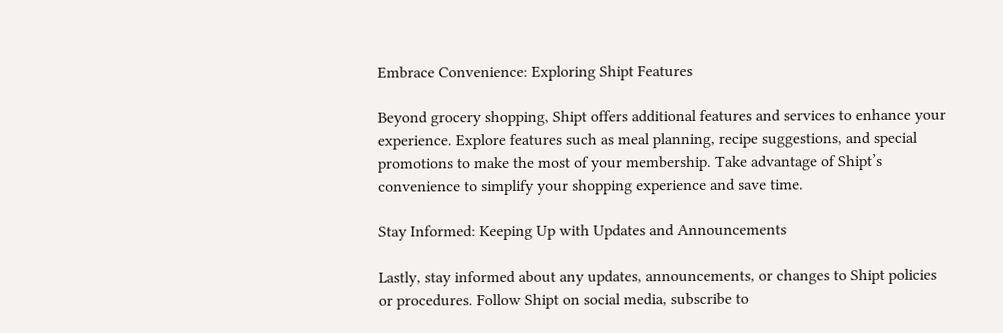Embrace Convenience: Exploring Shipt Features

Beyond grocery shopping, Shipt offers additional features and services to enhance your experience. Explore features such as meal planning, recipe suggestions, and special promotions to make the most of your membership. Take advantage of Shipt’s convenience to simplify your shopping experience and save time.

Stay Informed: Keeping Up with Updates and Announcements

Lastly, stay informed about any updates, announcements, or changes to Shipt policies or procedures. Follow Shipt on social media, subscribe to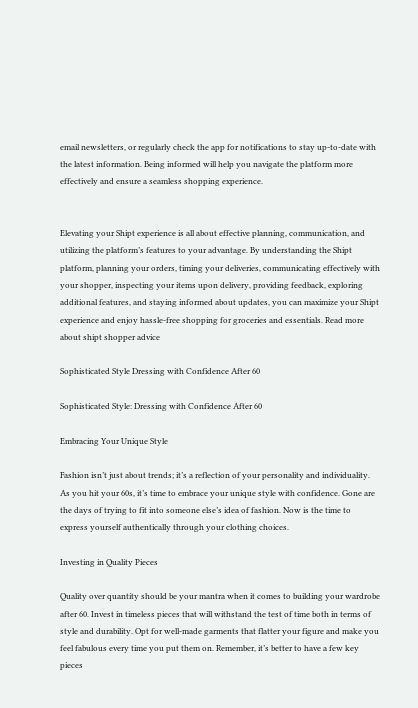email newsletters, or regularly check the app for notifications to stay up-to-date with the latest information. Being informed will help you navigate the platform more effectively and ensure a seamless shopping experience.


Elevating your Shipt experience is all about effective planning, communication, and utilizing the platform’s features to your advantage. By understanding the Shipt platform, planning your orders, timing your deliveries, communicating effectively with your shopper, inspecting your items upon delivery, providing feedback, exploring additional features, and staying informed about updates, you can maximize your Shipt experience and enjoy hassle-free shopping for groceries and essentials. Read more about shipt shopper advice

Sophisticated Style Dressing with Confidence After 60

Sophisticated Style: Dressing with Confidence After 60

Embracing Your Unique Style

Fashion isn’t just about trends; it’s a reflection of your personality and individuality. As you hit your 60s, it’s time to embrace your unique style with confidence. Gone are the days of trying to fit into someone else’s idea of fashion. Now is the time to express yourself authentically through your clothing choices.

Investing in Quality Pieces

Quality over quantity should be your mantra when it comes to building your wardrobe after 60. Invest in timeless pieces that will withstand the test of time both in terms of style and durability. Opt for well-made garments that flatter your figure and make you feel fabulous every time you put them on. Remember, it’s better to have a few key pieces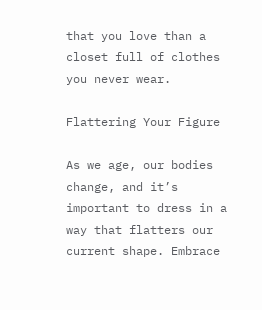that you love than a closet full of clothes you never wear.

Flattering Your Figure

As we age, our bodies change, and it’s important to dress in a way that flatters our current shape. Embrace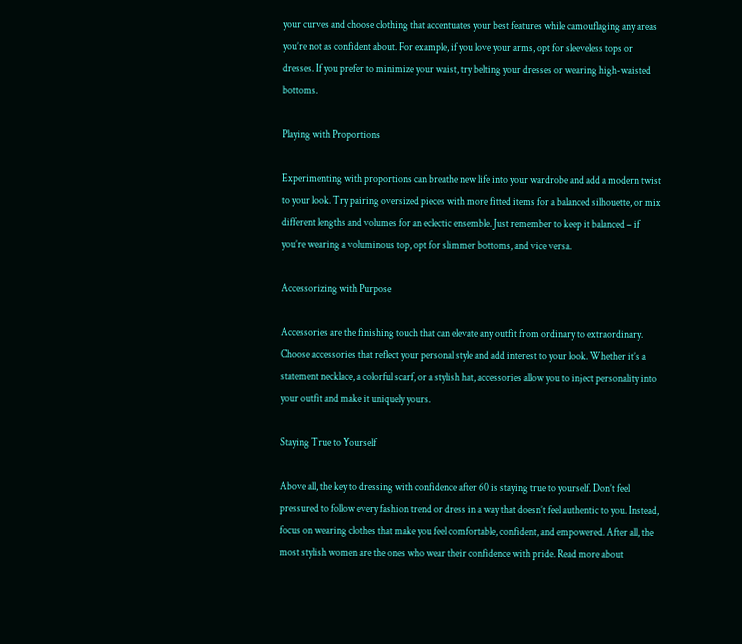your curves and choose clothing that accentuates your best features while camouflaging any areas you’re not as confident about. For example, if you love your arms, opt for sleeveless tops or dresses. If you prefer to minimize your waist, try belting your dresses or wearing high-waisted bottoms.

Playing with Proportions

Experimenting with proportions can breathe new life into your wardrobe and add a modern twist to your look. Try pairing oversized pieces with more fitted items for a balanced silhouette, or mix different lengths and volumes for an eclectic ensemble. Just remember to keep it balanced – if you’re wearing a voluminous top, opt for slimmer bottoms, and vice versa.

Accessorizing with Purpose

Accessories are the finishing touch that can elevate any outfit from ordinary to extraordinary. Choose accessories that reflect your personal style and add interest to your look. Whether it’s a statement necklace, a colorful scarf, or a stylish hat, accessories allow you to inject personality into your outfit and make it uniquely yours.

Staying True to Yourself

Above all, the key to dressing with confidence after 60 is staying true to yourself. Don’t feel pressured to follow every fashion trend or dress in a way that doesn’t feel authentic to you. Instead, focus on wearing clothes that make you feel comfortable, confident, and empowered. After all, the most stylish women are the ones who wear their confidence with pride. Read more about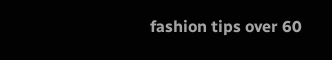fashion tips over 60